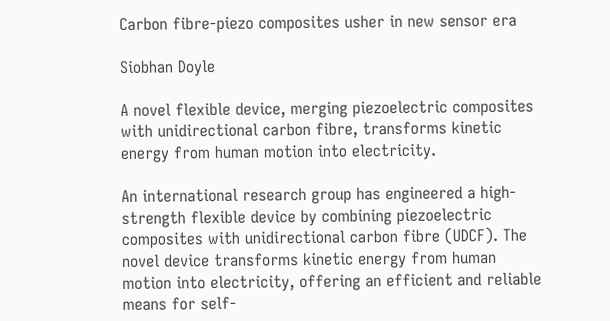Carbon fibre-piezo composites usher in new sensor era

Siobhan Doyle

A novel flexible device, merging piezoelectric composites with unidirectional carbon fibre, transforms kinetic energy from human motion into electricity.

An international research group has engineered a high-strength flexible device by combining piezoelectric composites with unidirectional carbon fibre (UDCF). The novel device transforms kinetic energy from human motion into electricity, offering an efficient and reliable means for self-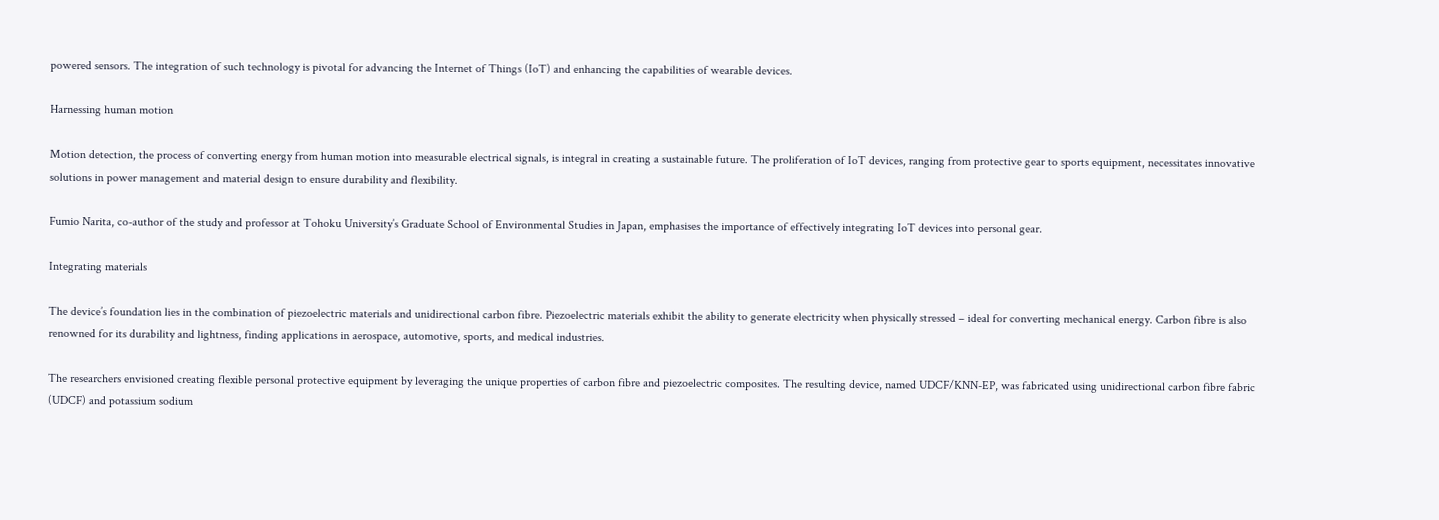powered sensors. The integration of such technology is pivotal for advancing the Internet of Things (IoT) and enhancing the capabilities of wearable devices.

Harnessing human motion

Motion detection, the process of converting energy from human motion into measurable electrical signals, is integral in creating a sustainable future. The proliferation of IoT devices, ranging from protective gear to sports equipment, necessitates innovative solutions in power management and material design to ensure durability and flexibility.

Fumio Narita, co-author of the study and professor at Tohoku University’s Graduate School of Environmental Studies in Japan, emphasises the importance of effectively integrating IoT devices into personal gear.

Integrating materials

The device’s foundation lies in the combination of piezoelectric materials and unidirectional carbon fibre. Piezoelectric materials exhibit the ability to generate electricity when physically stressed – ideal for converting mechanical energy. Carbon fibre is also renowned for its durability and lightness, finding applications in aerospace, automotive, sports, and medical industries.

The researchers envisioned creating flexible personal protective equipment by leveraging the unique properties of carbon fibre and piezoelectric composites. The resulting device, named UDCF/KNN-EP, was fabricated using unidirectional carbon fibre fabric (UDCF) and potassium sodium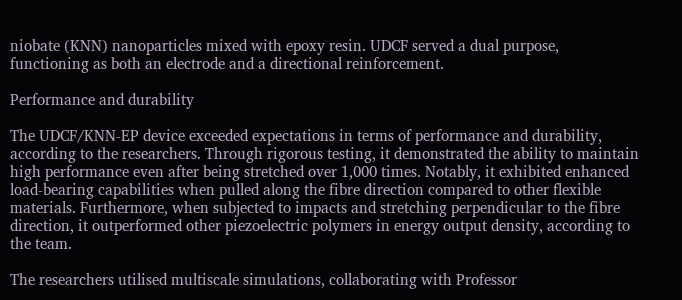niobate (KNN) nanoparticles mixed with epoxy resin. UDCF served a dual purpose, functioning as both an electrode and a directional reinforcement.

Performance and durability

The UDCF/KNN-EP device exceeded expectations in terms of performance and durability, according to the researchers. Through rigorous testing, it demonstrated the ability to maintain high performance even after being stretched over 1,000 times. Notably, it exhibited enhanced load-bearing capabilities when pulled along the fibre direction compared to other flexible materials. Furthermore, when subjected to impacts and stretching perpendicular to the fibre direction, it outperformed other piezoelectric polymers in energy output density, according to the team.

The researchers utilised multiscale simulations, collaborating with Professor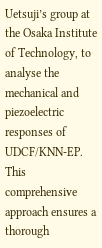Uetsuji’s group at the Osaka Institute of Technology, to analyse the mechanical and piezoelectric responses of UDCF/KNN-EP. This comprehensive approach ensures a thorough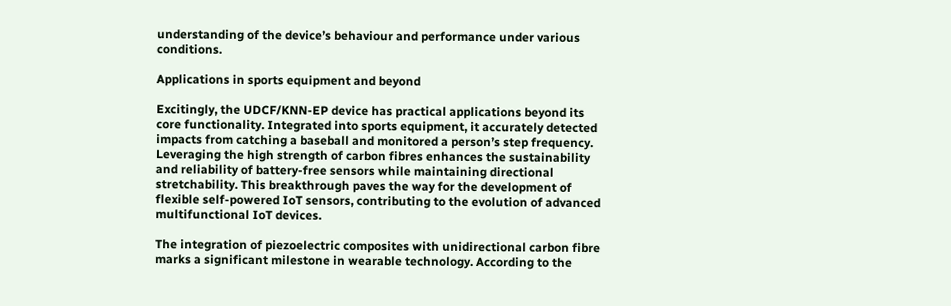understanding of the device’s behaviour and performance under various conditions.

Applications in sports equipment and beyond

Excitingly, the UDCF/KNN-EP device has practical applications beyond its core functionality. Integrated into sports equipment, it accurately detected impacts from catching a baseball and monitored a person’s step frequency. Leveraging the high strength of carbon fibres enhances the sustainability and reliability of battery-free sensors while maintaining directional stretchability. This breakthrough paves the way for the development of flexible self-powered IoT sensors, contributing to the evolution of advanced multifunctional IoT devices.

The integration of piezoelectric composites with unidirectional carbon fibre marks a significant milestone in wearable technology. According to the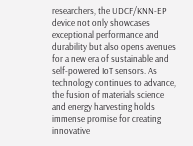researchers, the UDCF/KNN-EP device not only showcases exceptional performance and durability but also opens avenues for a new era of sustainable and self-powered IoT sensors. As technology continues to advance, the fusion of materials science and energy harvesting holds immense promise for creating innovative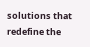solutions that redefine the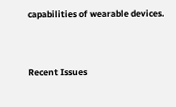capabilities of wearable devices.



Recent Issues